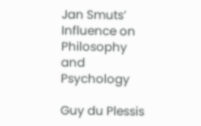Jan Smuts’ Influence on Philosophy and Psychology

Guy du Plessis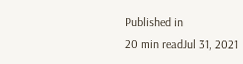Published in
20 min readJul 31, 2021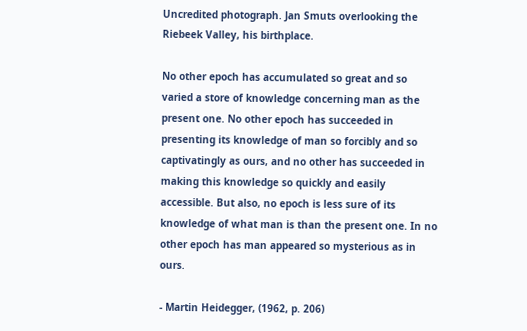Uncredited photograph. Jan Smuts overlooking the Riebeek Valley, his birthplace.

No other epoch has accumulated so great and so varied a store of knowledge concerning man as the present one. No other epoch has succeeded in presenting its knowledge of man so forcibly and so captivatingly as ours, and no other has succeeded in making this knowledge so quickly and easily accessible. But also, no epoch is less sure of its knowledge of what man is than the present one. In no other epoch has man appeared so mysterious as in ours.

- Martin Heidegger, (1962, p. 206)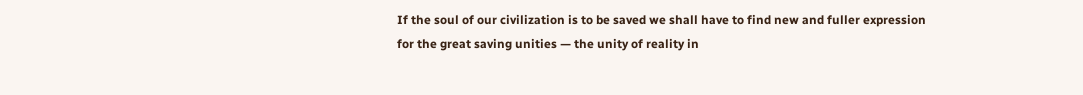If the soul of our civilization is to be saved we shall have to find new and fuller expression for the great saving unities — the unity of reality in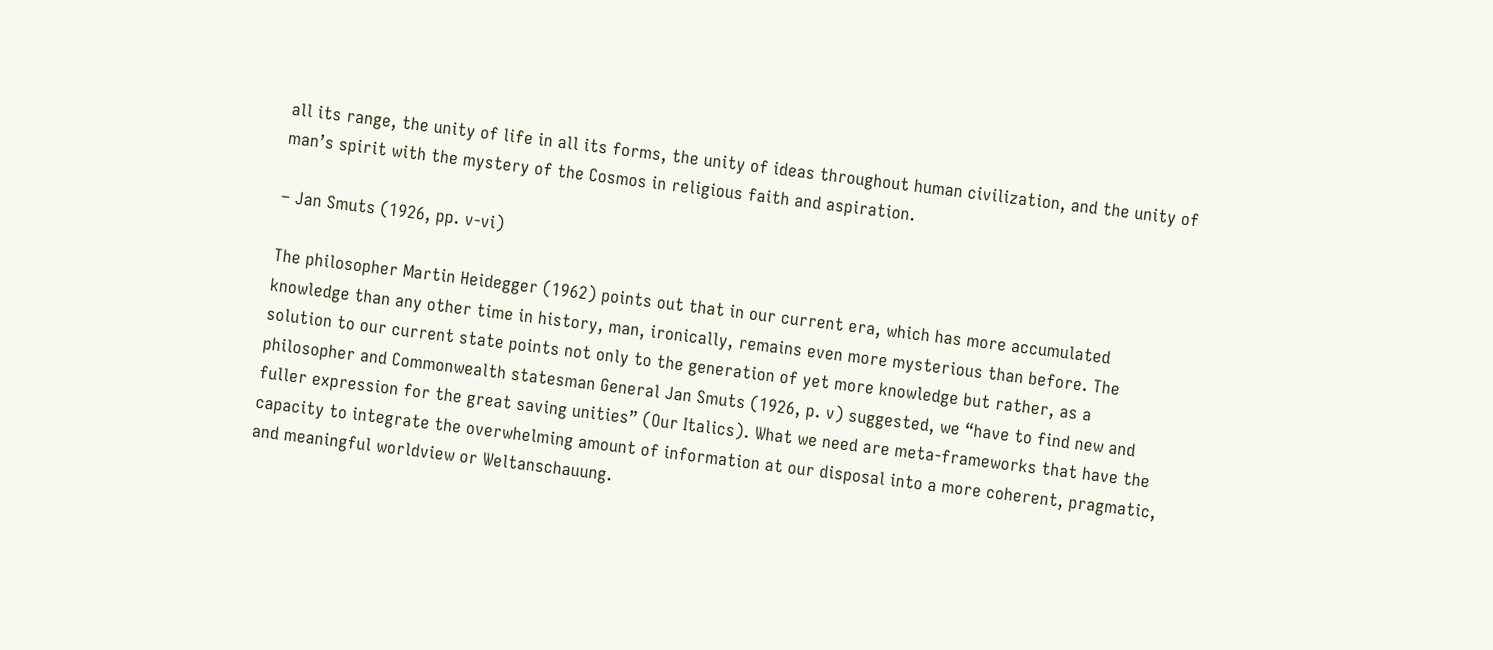all its range, the unity of life in all its forms, the unity of ideas throughout human civilization, and the unity of man’s spirit with the mystery of the Cosmos in religious faith and aspiration.

– Jan Smuts (1926, pp. v-vi)

The philosopher Martin Heidegger (1962) points out that in our current era, which has more accumulated knowledge than any other time in history, man, ironically, remains even more mysterious than before. The solution to our current state points not only to the generation of yet more knowledge but rather, as a philosopher and Commonwealth statesman General Jan Smuts (1926, p. v) suggested, we “have to find new and fuller expression for the great saving unities” (Our Italics). What we need are meta-frameworks that have the capacity to integrate the overwhelming amount of information at our disposal into a more coherent, pragmatic, and meaningful worldview or Weltanschauung.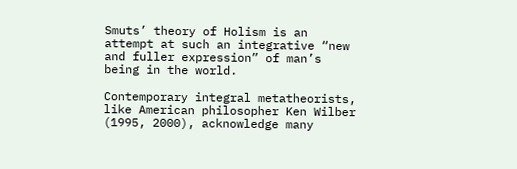Smuts’ theory of Holism is an attempt at such an integrative “new and fuller expression” of man’s being in the world.

Contemporary integral metatheorists, like American philosopher Ken Wilber (1995, 2000), acknowledge many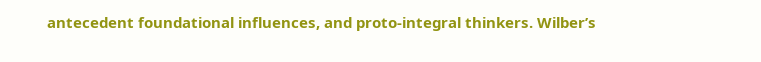antecedent foundational influences, and proto-integral thinkers. Wilber’s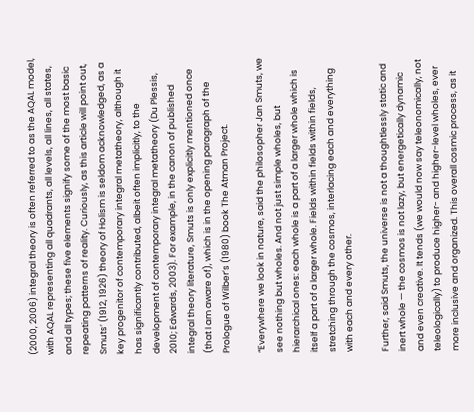(2000, 2006) integral theory is often referred to as the AQAL model, with AQAL representing all quadrants, all levels, all lines, all states, and all types; these five elements signify some of the most basic repeating patterns of reality. Curiously, as this article will point out, Smuts’ (1912, 1926) theory of Holism is seldom acknowledged, as a key progenitor of contemporary integral metatheory, although it has significantly contributed, albeit often implicitly, to the development of contemporary integral metatheory (Du Plessis, 2010; Edwards, 2003). For example, in the canon of published integral theory literature, Smuts is only explicitly mentioned once (that I am aware of), which is in the opening paragraph of the Prologue of Wilber’s (1980) book The Atman Project.

“Everywhere we look in nature, said the philosopher Jan Smuts, we see nothing but wholes. And not just simple wholes, but hierarchical ones: each whole is a part of a larger whole which is itself a part of a larger whole. Fields within fields within fields, stretching through the cosmos, interlacing each and everything with each and every other.

Further, said Smuts, the universe is not a thoughtlessly static and inert whole — the cosmos is not lazy, but energetically dynamic and even creative. It tends (we would now say teleonomically, not teleologically) to produce higher- and higher-level wholes, ever more inclusive and organized. This overall cosmic process, as it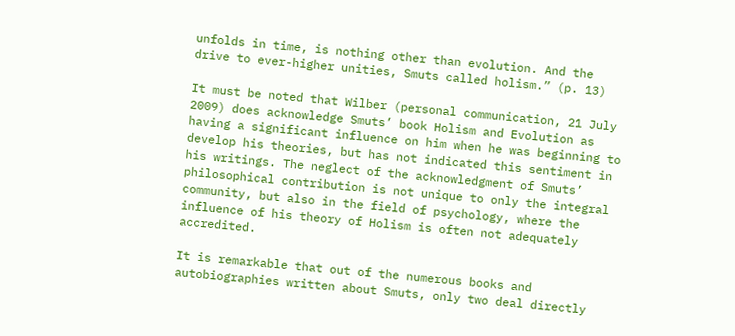unfolds in time, is nothing other than evolution. And the drive to ever-higher unities, Smuts called holism.” (p. 13)

It must be noted that Wilber (personal communication, 21 July 2009) does acknowledge Smuts’ book Holism and Evolution as having a significant influence on him when he was beginning to develop his theories, but has not indicated this sentiment in his writings. The neglect of the acknowledgment of Smuts’ philosophical contribution is not unique to only the integral community, but also in the field of psychology, where the influence of his theory of Holism is often not adequately accredited.

It is remarkable that out of the numerous books and autobiographies written about Smuts, only two deal directly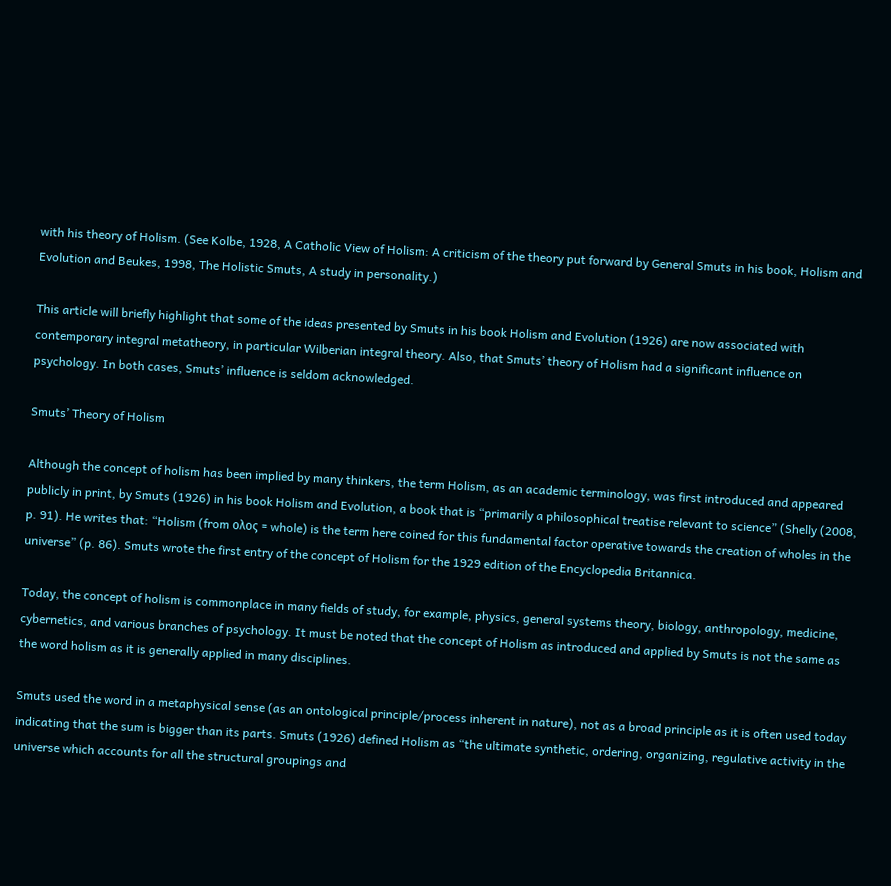with his theory of Holism. (See Kolbe, 1928, A Catholic View of Holism: A criticism of the theory put forward by General Smuts in his book, Holism and Evolution and Beukes, 1998, The Holistic Smuts, A study in personality.)

This article will briefly highlight that some of the ideas presented by Smuts in his book Holism and Evolution (1926) are now associated with contemporary integral metatheory, in particular Wilberian integral theory. Also, that Smuts’ theory of Holism had a significant influence on psychology. In both cases, Smuts’ influence is seldom acknowledged.

Smuts’ Theory of Holism

Although the concept of holism has been implied by many thinkers, the term Holism, as an academic terminology, was first introduced and appeared publicly in print, by Smuts (1926) in his book Holism and Evolution, a book that is “primarily a philosophical treatise relevant to science” (Shelly (2008, p. 91). He writes that: “Holism (from ολος = whole) is the term here coined for this fundamental factor operative towards the creation of wholes in the universe” (p. 86). Smuts wrote the first entry of the concept of Holism for the 1929 edition of the Encyclopedia Britannica.

Today, the concept of holism is commonplace in many fields of study, for example, physics, general systems theory, biology, anthropology, medicine, cybernetics, and various branches of psychology. It must be noted that the concept of Holism as introduced and applied by Smuts is not the same as the word holism as it is generally applied in many disciplines.

Smuts used the word in a metaphysical sense (as an ontological principle/process inherent in nature), not as a broad principle as it is often used today indicating that the sum is bigger than its parts. Smuts (1926) defined Holism as “the ultimate synthetic, ordering, organizing, regulative activity in the universe which accounts for all the structural groupings and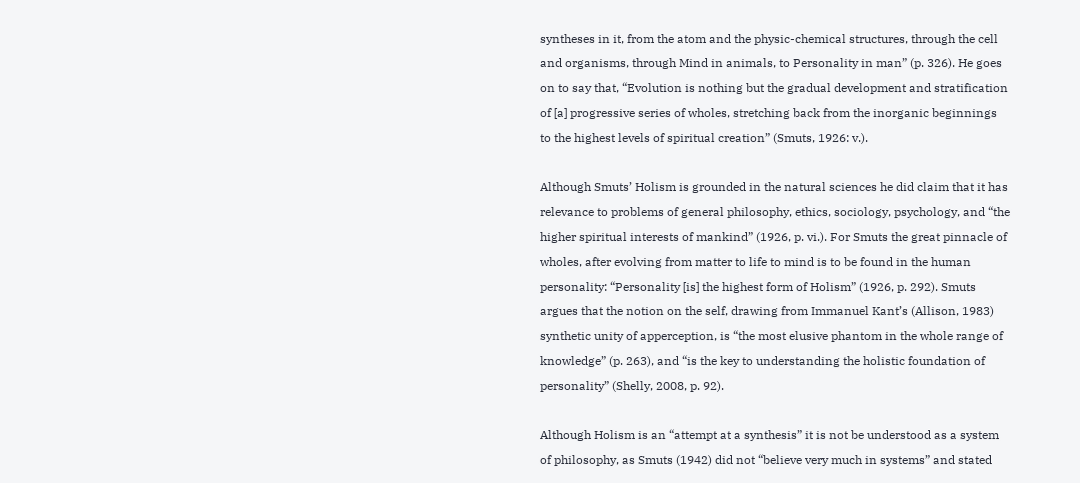syntheses in it, from the atom and the physic-chemical structures, through the cell and organisms, through Mind in animals, to Personality in man” (p. 326). He goes on to say that, “Evolution is nothing but the gradual development and stratification of [a] progressive series of wholes, stretching back from the inorganic beginnings to the highest levels of spiritual creation” (Smuts, 1926: v.).

Although Smuts’ Holism is grounded in the natural sciences he did claim that it has relevance to problems of general philosophy, ethics, sociology, psychology, and “the higher spiritual interests of mankind” (1926, p. vi.). For Smuts the great pinnacle of wholes, after evolving from matter to life to mind is to be found in the human personality: “Personality [is] the highest form of Holism” (1926, p. 292). Smuts argues that the notion on the self, drawing from Immanuel Kant’s (Allison, 1983) synthetic unity of apperception, is “the most elusive phantom in the whole range of knowledge” (p. 263), and “is the key to understanding the holistic foundation of personality” (Shelly, 2008, p. 92).

Although Holism is an “attempt at a synthesis” it is not be understood as a system of philosophy, as Smuts (1942) did not “believe very much in systems” and stated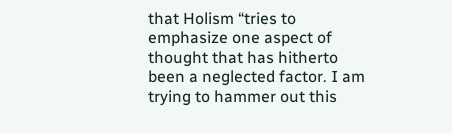that Holism “tries to emphasize one aspect of thought that has hitherto been a neglected factor. I am trying to hammer out this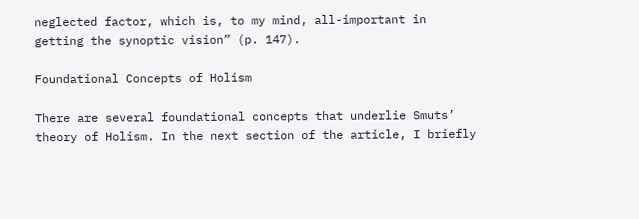neglected factor, which is, to my mind, all-important in getting the synoptic vision” (p. 147).

Foundational Concepts of Holism

There are several foundational concepts that underlie Smuts’ theory of Holism. In the next section of the article, I briefly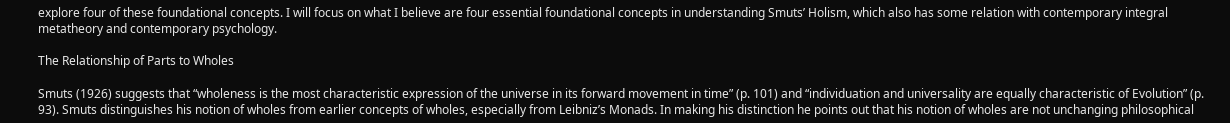explore four of these foundational concepts. I will focus on what I believe are four essential foundational concepts in understanding Smuts’ Holism, which also has some relation with contemporary integral metatheory and contemporary psychology.

The Relationship of Parts to Wholes

Smuts (1926) suggests that “wholeness is the most characteristic expression of the universe in its forward movement in time” (p. 101) and “individuation and universality are equally characteristic of Evolution” (p. 93). Smuts distinguishes his notion of wholes from earlier concepts of wholes, especially from Leibniz’s Monads. In making his distinction he points out that his notion of wholes are not unchanging philosophical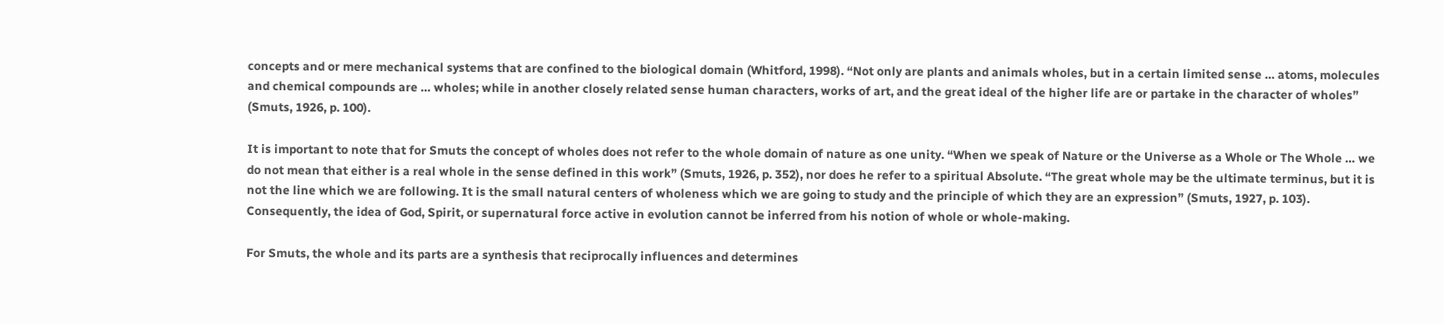concepts and or mere mechanical systems that are confined to the biological domain (Whitford, 1998). “Not only are plants and animals wholes, but in a certain limited sense … atoms, molecules and chemical compounds are … wholes; while in another closely related sense human characters, works of art, and the great ideal of the higher life are or partake in the character of wholes” (Smuts, 1926, p. 100).

It is important to note that for Smuts the concept of wholes does not refer to the whole domain of nature as one unity. “When we speak of Nature or the Universe as a Whole or The Whole … we do not mean that either is a real whole in the sense defined in this work” (Smuts, 1926, p. 352), nor does he refer to a spiritual Absolute. “The great whole may be the ultimate terminus, but it is not the line which we are following. It is the small natural centers of wholeness which we are going to study and the principle of which they are an expression” (Smuts, 1927, p. 103). Consequently, the idea of God, Spirit, or supernatural force active in evolution cannot be inferred from his notion of whole or whole-making.

For Smuts, the whole and its parts are a synthesis that reciprocally influences and determines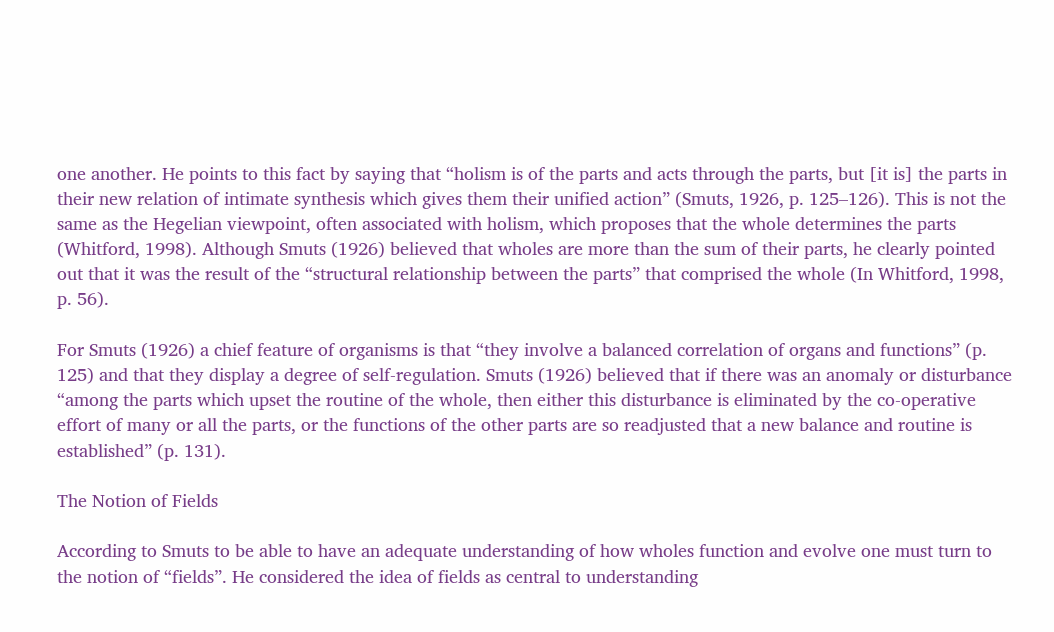one another. He points to this fact by saying that “holism is of the parts and acts through the parts, but [it is] the parts in their new relation of intimate synthesis which gives them their unified action” (Smuts, 1926, p. 125–126). This is not the same as the Hegelian viewpoint, often associated with holism, which proposes that the whole determines the parts (Whitford, 1998). Although Smuts (1926) believed that wholes are more than the sum of their parts, he clearly pointed out that it was the result of the “structural relationship between the parts” that comprised the whole (In Whitford, 1998, p. 56).

For Smuts (1926) a chief feature of organisms is that “they involve a balanced correlation of organs and functions” (p. 125) and that they display a degree of self-regulation. Smuts (1926) believed that if there was an anomaly or disturbance “among the parts which upset the routine of the whole, then either this disturbance is eliminated by the co-operative effort of many or all the parts, or the functions of the other parts are so readjusted that a new balance and routine is established” (p. 131).

The Notion of Fields

According to Smuts to be able to have an adequate understanding of how wholes function and evolve one must turn to the notion of “fields”. He considered the idea of fields as central to understanding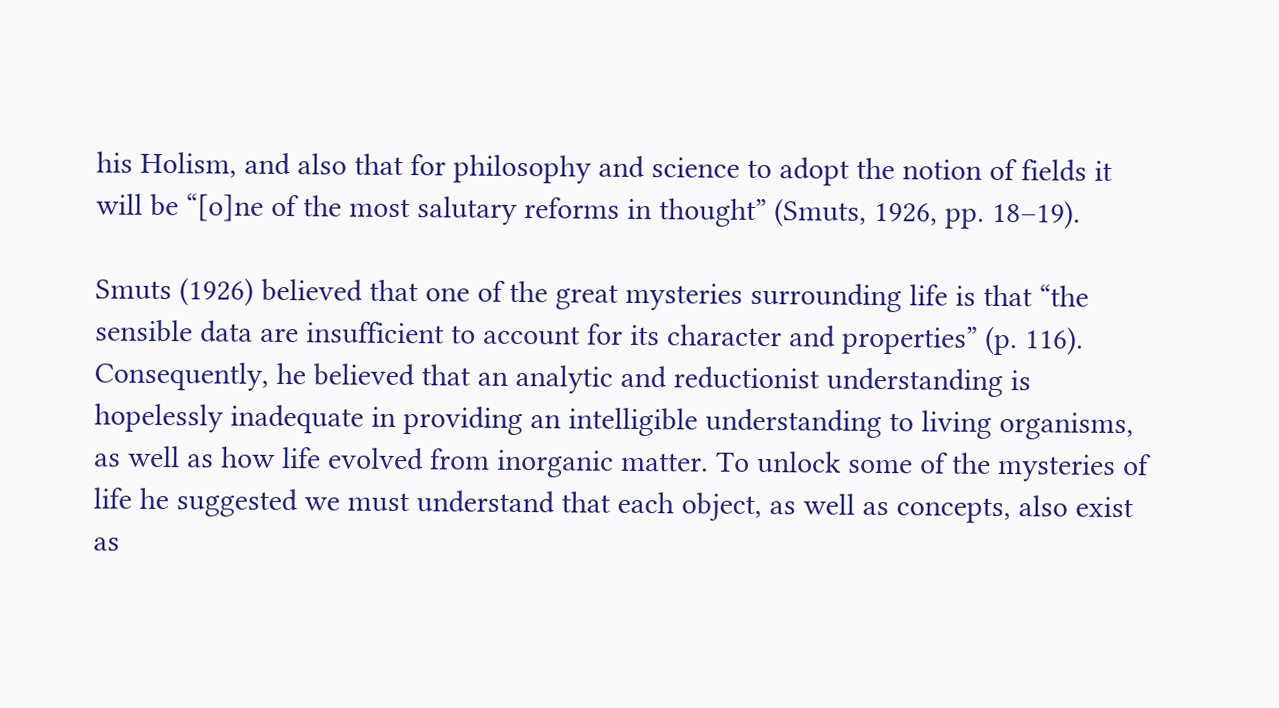his Holism, and also that for philosophy and science to adopt the notion of fields it will be “[o]ne of the most salutary reforms in thought” (Smuts, 1926, pp. 18–19).

Smuts (1926) believed that one of the great mysteries surrounding life is that “the sensible data are insufficient to account for its character and properties” (p. 116). Consequently, he believed that an analytic and reductionist understanding is hopelessly inadequate in providing an intelligible understanding to living organisms, as well as how life evolved from inorganic matter. To unlock some of the mysteries of life he suggested we must understand that each object, as well as concepts, also exist as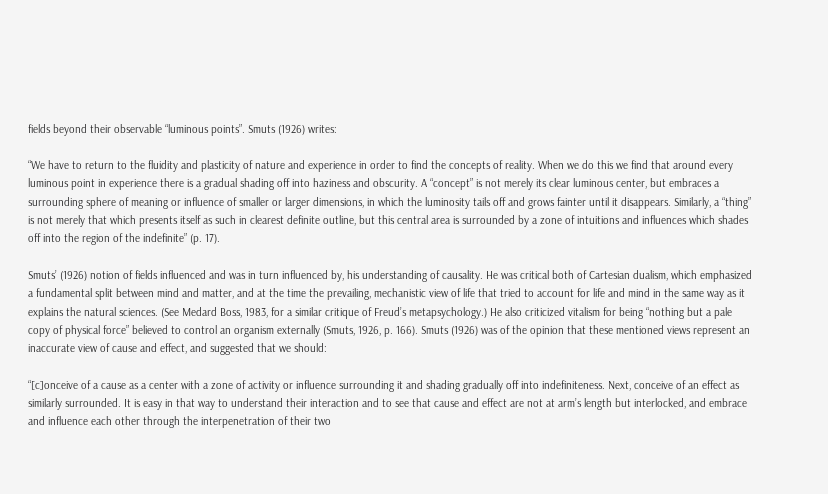fields beyond their observable “luminous points”. Smuts (1926) writes:

“We have to return to the fluidity and plasticity of nature and experience in order to find the concepts of reality. When we do this we find that around every luminous point in experience there is a gradual shading off into haziness and obscurity. A “concept” is not merely its clear luminous center, but embraces a surrounding sphere of meaning or influence of smaller or larger dimensions, in which the luminosity tails off and grows fainter until it disappears. Similarly, a “thing” is not merely that which presents itself as such in clearest definite outline, but this central area is surrounded by a zone of intuitions and influences which shades off into the region of the indefinite” (p. 17).

Smuts’ (1926) notion of fields influenced and was in turn influenced by, his understanding of causality. He was critical both of Cartesian dualism, which emphasized a fundamental split between mind and matter, and at the time the prevailing, mechanistic view of life that tried to account for life and mind in the same way as it explains the natural sciences. (See Medard Boss, 1983, for a similar critique of Freud’s metapsychology.) He also criticized vitalism for being “nothing but a pale copy of physical force” believed to control an organism externally (Smuts, 1926, p. 166). Smuts (1926) was of the opinion that these mentioned views represent an inaccurate view of cause and effect, and suggested that we should:

“[c]onceive of a cause as a center with a zone of activity or influence surrounding it and shading gradually off into indefiniteness. Next, conceive of an effect as similarly surrounded. It is easy in that way to understand their interaction and to see that cause and effect are not at arm’s length but interlocked, and embrace and influence each other through the interpenetration of their two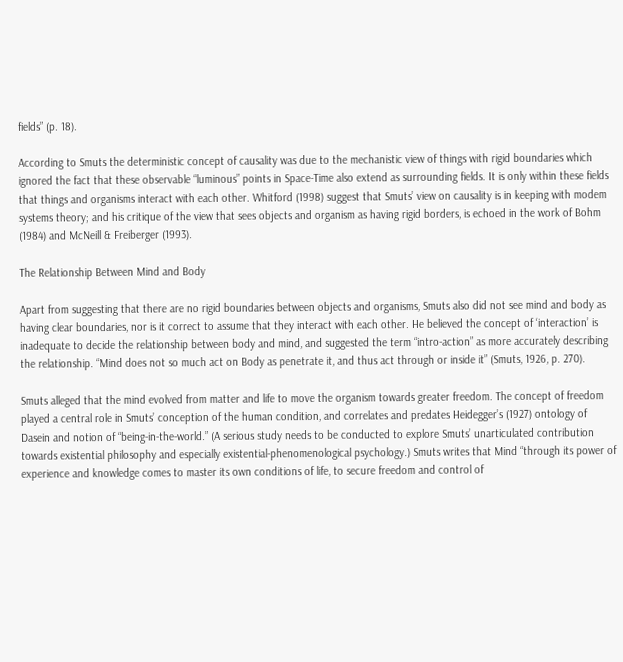fields” (p. 18).

According to Smuts the deterministic concept of causality was due to the mechanistic view of things with rigid boundaries which ignored the fact that these observable “luminous” points in Space-Time also extend as surrounding fields. It is only within these fields that things and organisms interact with each other. Whitford (1998) suggest that Smuts’ view on causality is in keeping with modem systems theory; and his critique of the view that sees objects and organism as having rigid borders, is echoed in the work of Bohm (1984) and McNeill & Freiberger (1993).

The Relationship Between Mind and Body

Apart from suggesting that there are no rigid boundaries between objects and organisms, Smuts also did not see mind and body as having clear boundaries, nor is it correct to assume that they interact with each other. He believed the concept of ‘interaction’ is inadequate to decide the relationship between body and mind, and suggested the term “intro-action” as more accurately describing the relationship. “Mind does not so much act on Body as penetrate it, and thus act through or inside it” (Smuts, 1926, p. 270).

Smuts alleged that the mind evolved from matter and life to move the organism towards greater freedom. The concept of freedom played a central role in Smuts’ conception of the human condition, and correlates and predates Heidegger’s (1927) ontology of Dasein and notion of “being-in-the-world.” (A serious study needs to be conducted to explore Smuts’ unarticulated contribution towards existential philosophy and especially existential-phenomenological psychology.) Smuts writes that Mind “through its power of experience and knowledge comes to master its own conditions of life, to secure freedom and control of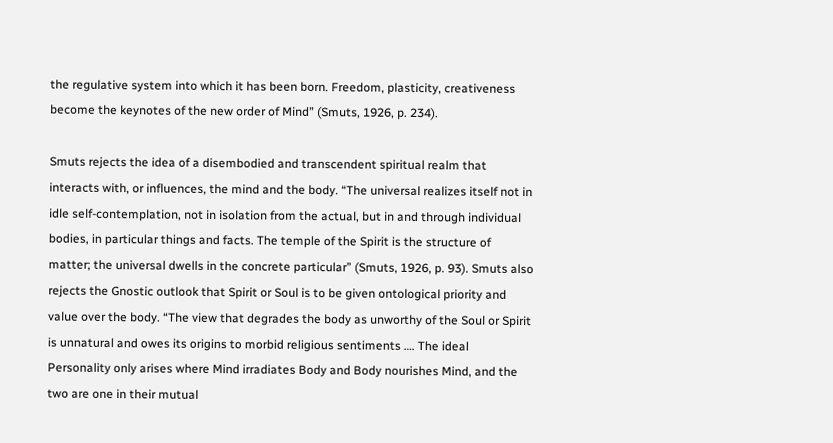the regulative system into which it has been born. Freedom, plasticity, creativeness become the keynotes of the new order of Mind” (Smuts, 1926, p. 234).

Smuts rejects the idea of a disembodied and transcendent spiritual realm that interacts with, or influences, the mind and the body. “The universal realizes itself not in idle self-contemplation, not in isolation from the actual, but in and through individual bodies, in particular things and facts. The temple of the Spirit is the structure of matter; the universal dwells in the concrete particular” (Smuts, 1926, p. 93). Smuts also rejects the Gnostic outlook that Spirit or Soul is to be given ontological priority and value over the body. “The view that degrades the body as unworthy of the Soul or Spirit is unnatural and owes its origins to morbid religious sentiments …. The ideal Personality only arises where Mind irradiates Body and Body nourishes Mind, and the two are one in their mutual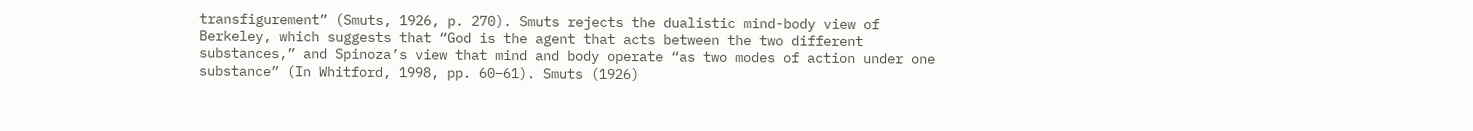transfigurement” (Smuts, 1926, p. 270). Smuts rejects the dualistic mind-body view of Berkeley, which suggests that “God is the agent that acts between the two different substances,” and Spinoza’s view that mind and body operate “as two modes of action under one substance” (In Whitford, 1998, pp. 60–61). Smuts (1926)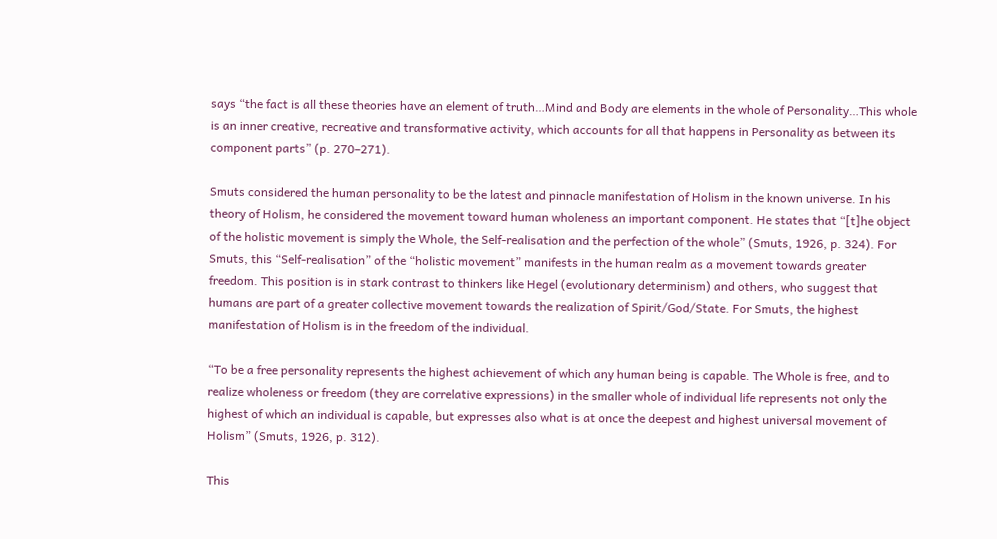says “the fact is all these theories have an element of truth…Mind and Body are elements in the whole of Personality…This whole is an inner creative, recreative and transformative activity, which accounts for all that happens in Personality as between its component parts” (p. 270–271).

Smuts considered the human personality to be the latest and pinnacle manifestation of Holism in the known universe. In his theory of Holism, he considered the movement toward human wholeness an important component. He states that “[t]he object of the holistic movement is simply the Whole, the Self-realisation and the perfection of the whole” (Smuts, 1926, p. 324). For Smuts, this “Self-realisation” of the “holistic movement” manifests in the human realm as a movement towards greater freedom. This position is in stark contrast to thinkers like Hegel (evolutionary determinism) and others, who suggest that humans are part of a greater collective movement towards the realization of Spirit/God/State. For Smuts, the highest manifestation of Holism is in the freedom of the individual.

“To be a free personality represents the highest achievement of which any human being is capable. The Whole is free, and to realize wholeness or freedom (they are correlative expressions) in the smaller whole of individual life represents not only the highest of which an individual is capable, but expresses also what is at once the deepest and highest universal movement of Holism” (Smuts, 1926, p. 312).

This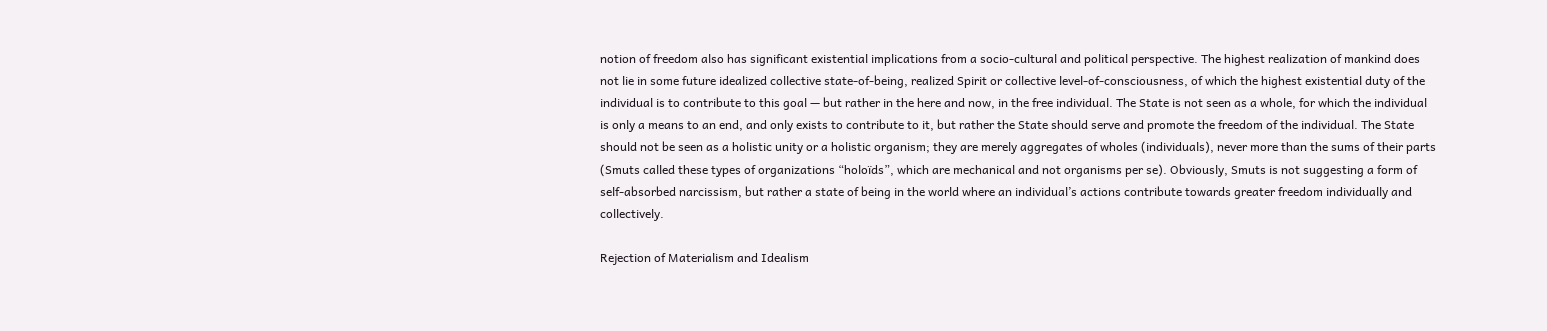notion of freedom also has significant existential implications from a socio-cultural and political perspective. The highest realization of mankind does not lie in some future idealized collective state-of-being, realized Spirit or collective level-of-consciousness, of which the highest existential duty of the individual is to contribute to this goal — but rather in the here and now, in the free individual. The State is not seen as a whole, for which the individual is only a means to an end, and only exists to contribute to it, but rather the State should serve and promote the freedom of the individual. The State should not be seen as a holistic unity or a holistic organism; they are merely aggregates of wholes (individuals), never more than the sums of their parts (Smuts called these types of organizations “holoïds”, which are mechanical and not organisms per se). Obviously, Smuts is not suggesting a form of self-absorbed narcissism, but rather a state of being in the world where an individual’s actions contribute towards greater freedom individually and collectively.

Rejection of Materialism and Idealism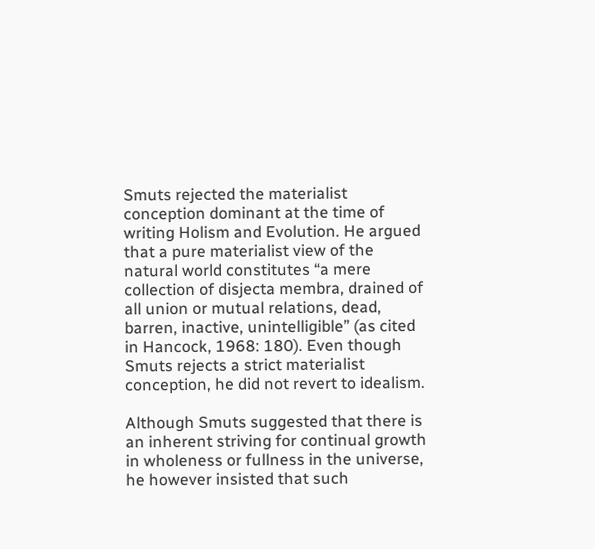Smuts rejected the materialist conception dominant at the time of writing Holism and Evolution. He argued that a pure materialist view of the natural world constitutes “a mere collection of disjecta membra, drained of all union or mutual relations, dead, barren, inactive, unintelligible” (as cited in Hancock, 1968: 180). Even though Smuts rejects a strict materialist conception, he did not revert to idealism.

Although Smuts suggested that there is an inherent striving for continual growth in wholeness or fullness in the universe, he however insisted that such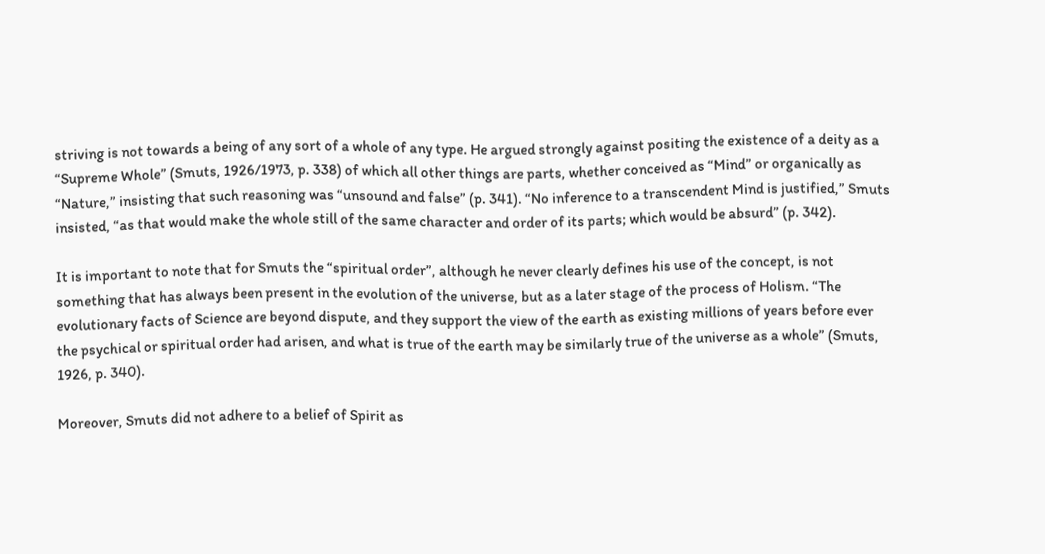striving is not towards a being of any sort of a whole of any type. He argued strongly against positing the existence of a deity as a “Supreme Whole” (Smuts, 1926/1973, p. 338) of which all other things are parts, whether conceived as “Mind” or organically as “Nature,” insisting that such reasoning was “unsound and false” (p. 341). “No inference to a transcendent Mind is justified,” Smuts insisted, “as that would make the whole still of the same character and order of its parts; which would be absurd” (p. 342).

It is important to note that for Smuts the “spiritual order”, although he never clearly defines his use of the concept, is not something that has always been present in the evolution of the universe, but as a later stage of the process of Holism. “The evolutionary facts of Science are beyond dispute, and they support the view of the earth as existing millions of years before ever the psychical or spiritual order had arisen, and what is true of the earth may be similarly true of the universe as a whole” (Smuts, 1926, p. 340).

Moreover, Smuts did not adhere to a belief of Spirit as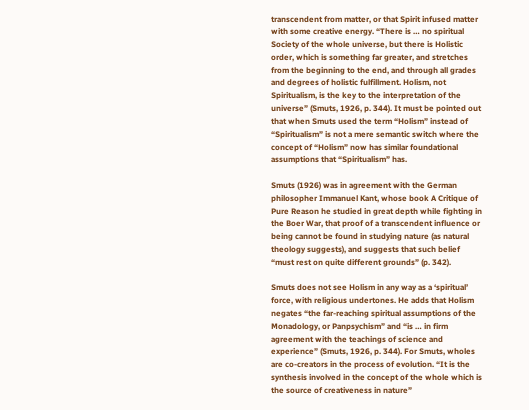transcendent from matter, or that Spirit infused matter with some creative energy. “There is … no spiritual Society of the whole universe, but there is Holistic order, which is something far greater, and stretches from the beginning to the end, and through all grades and degrees of holistic fulfillment. Holism, not Spiritualism, is the key to the interpretation of the universe” (Smuts, 1926, p. 344). It must be pointed out that when Smuts used the term “Holism” instead of “Spiritualism” is not a mere semantic switch where the concept of “Holism” now has similar foundational assumptions that “Spiritualism” has.

Smuts (1926) was in agreement with the German philosopher Immanuel Kant, whose book A Critique of Pure Reason he studied in great depth while fighting in the Boer War, that proof of a transcendent influence or being cannot be found in studying nature (as natural theology suggests), and suggests that such belief “must rest on quite different grounds” (p. 342).

Smuts does not see Holism in any way as a ‘spiritual’ force, with religious undertones. He adds that Holism negates “the far-reaching spiritual assumptions of the Monadology, or Panpsychism” and “is … in firm agreement with the teachings of science and experience” (Smuts, 1926, p. 344). For Smuts, wholes are co-creators in the process of evolution. “It is the synthesis involved in the concept of the whole which is the source of creativeness in nature”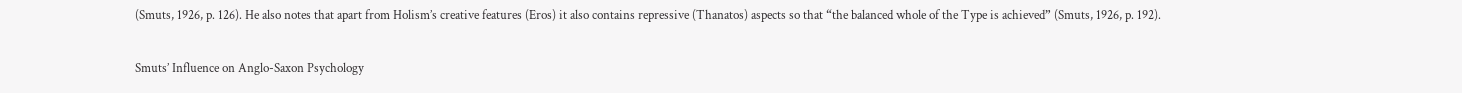(Smuts, 1926, p. 126). He also notes that apart from Holism’s creative features (Eros) it also contains repressive (Thanatos) aspects so that “the balanced whole of the Type is achieved” (Smuts, 1926, p. 192).

Smuts’ Influence on Anglo-Saxon Psychology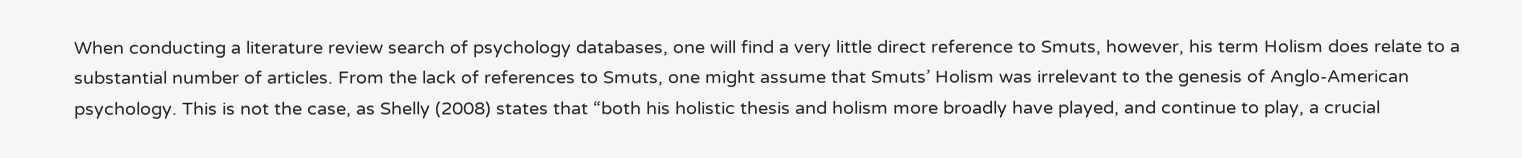When conducting a literature review search of psychology databases, one will find a very little direct reference to Smuts, however, his term Holism does relate to a substantial number of articles. From the lack of references to Smuts, one might assume that Smuts’ Holism was irrelevant to the genesis of Anglo-American psychology. This is not the case, as Shelly (2008) states that “both his holistic thesis and holism more broadly have played, and continue to play, a crucial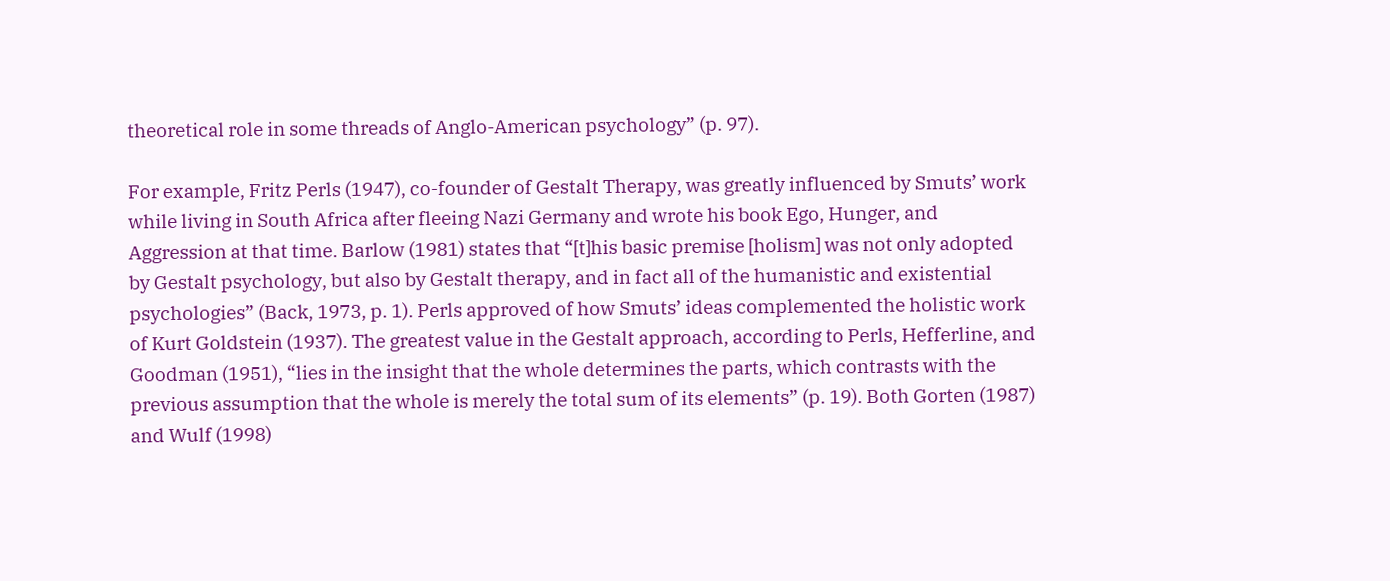theoretical role in some threads of Anglo-American psychology” (p. 97).

For example, Fritz Perls (1947), co-founder of Gestalt Therapy, was greatly influenced by Smuts’ work while living in South Africa after fleeing Nazi Germany and wrote his book Ego, Hunger, and Aggression at that time. Barlow (1981) states that “[t]his basic premise [holism] was not only adopted by Gestalt psychology, but also by Gestalt therapy, and in fact all of the humanistic and existential psychologies” (Back, 1973, p. 1). Perls approved of how Smuts’ ideas complemented the holistic work of Kurt Goldstein (1937). The greatest value in the Gestalt approach, according to Perls, Hefferline, and Goodman (1951), “lies in the insight that the whole determines the parts, which contrasts with the previous assumption that the whole is merely the total sum of its elements” (p. 19). Both Gorten (1987) and Wulf (1998)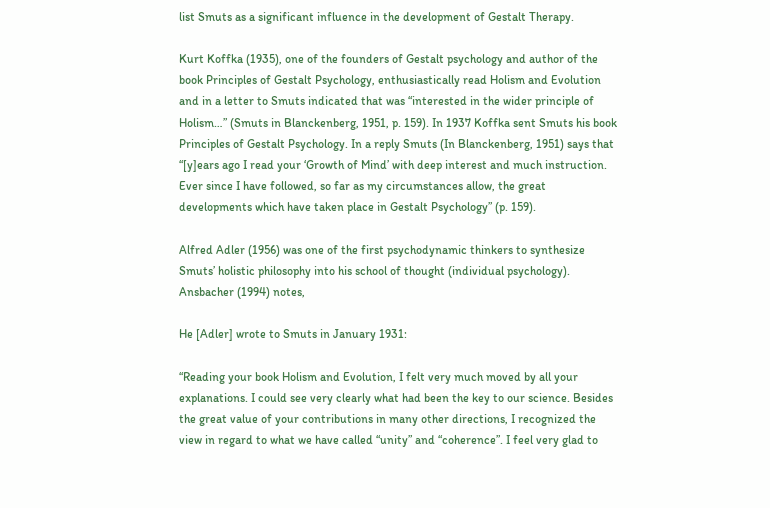list Smuts as a significant influence in the development of Gestalt Therapy.

Kurt Koffka (1935), one of the founders of Gestalt psychology and author of the book Principles of Gestalt Psychology, enthusiastically read Holism and Evolution and in a letter to Smuts indicated that was “interested in the wider principle of Holism…” (Smuts in Blanckenberg, 1951, p. 159). In 1937 Koffka sent Smuts his book Principles of Gestalt Psychology. In a reply Smuts (In Blanckenberg, 1951) says that “[y]ears ago I read your ‘Growth of Mind’ with deep interest and much instruction. Ever since I have followed, so far as my circumstances allow, the great developments which have taken place in Gestalt Psychology” (p. 159).

Alfred Adler (1956) was one of the first psychodynamic thinkers to synthesize Smuts’ holistic philosophy into his school of thought (individual psychology). Ansbacher (1994) notes,

He [Adler] wrote to Smuts in January 1931:

“Reading your book Holism and Evolution, I felt very much moved by all your explanations. I could see very clearly what had been the key to our science. Besides the great value of your contributions in many other directions, I recognized the view in regard to what we have called “unity” and “coherence”. I feel very glad to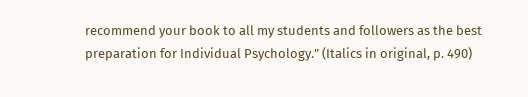recommend your book to all my students and followers as the best preparation for Individual Psychology.” (Italics in original, p. 490)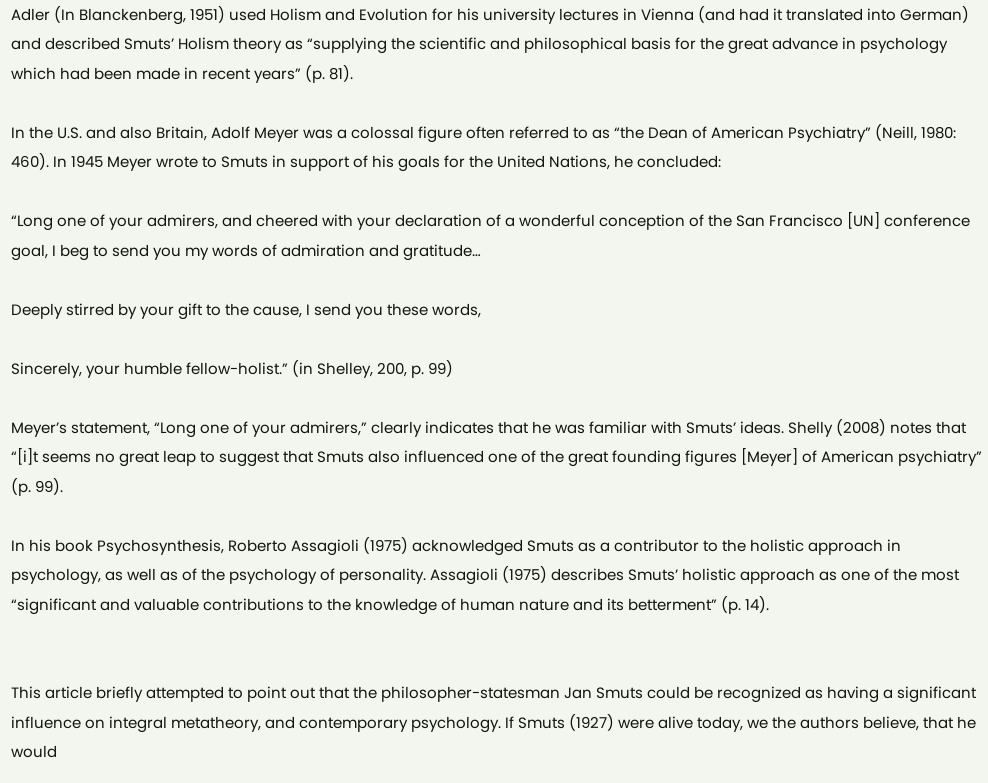Adler (In Blanckenberg, 1951) used Holism and Evolution for his university lectures in Vienna (and had it translated into German) and described Smuts’ Holism theory as “supplying the scientific and philosophical basis for the great advance in psychology which had been made in recent years” (p. 81).

In the U.S. and also Britain, Adolf Meyer was a colossal figure often referred to as “the Dean of American Psychiatry” (Neill, 1980: 460). In 1945 Meyer wrote to Smuts in support of his goals for the United Nations, he concluded:

“Long one of your admirers, and cheered with your declaration of a wonderful conception of the San Francisco [UN] conference goal, I beg to send you my words of admiration and gratitude…

Deeply stirred by your gift to the cause, I send you these words,

Sincerely, your humble fellow-holist.” (in Shelley, 200, p. 99)

Meyer’s statement, “Long one of your admirers,” clearly indicates that he was familiar with Smuts’ ideas. Shelly (2008) notes that “[i]t seems no great leap to suggest that Smuts also influenced one of the great founding figures [Meyer] of American psychiatry” (p. 99).

In his book Psychosynthesis, Roberto Assagioli (1975) acknowledged Smuts as a contributor to the holistic approach in psychology, as well as of the psychology of personality. Assagioli (1975) describes Smuts’ holistic approach as one of the most “significant and valuable contributions to the knowledge of human nature and its betterment” (p. 14).


This article briefly attempted to point out that the philosopher-statesman Jan Smuts could be recognized as having a significant influence on integral metatheory, and contemporary psychology. If Smuts (1927) were alive today, we the authors believe, that he would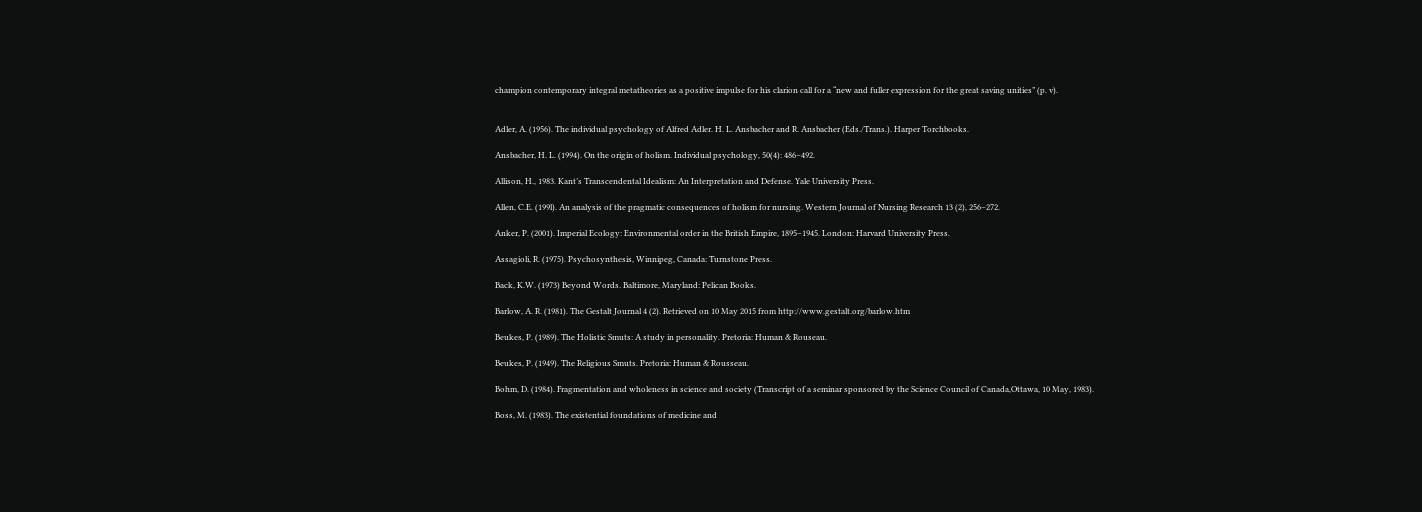champion contemporary integral metatheories as a positive impulse for his clarion call for a “new and fuller expression for the great saving unities” (p. v).


Adler, A. (1956). The individual psychology of Alfred Adler. H. L. Ansbacher and R. Ansbacher (Eds./Trans.). Harper Torchbooks.

Ansbacher, H. L. (1994). On the origin of holism. Individual psychology, 50(4): 486–492.

Allison, H., 1983. Kant’s Transcendental Idealism: An Interpretation and Defense. Yale University Press.

Allen, C.E. (199l). An analysis of the pragmatic consequences of holism for nursing. Western Journal of Nursing Research 13 (2), 256–272.

Anker, P. (2001). Imperial Ecology: Environmental order in the British Empire, 1895–1945. London: Harvard University Press.

Assagioli, R. (1975). Psychosynthesis, Winnipeg, Canada: Turnstone Press.

Back, K.W. (1973) Beyond Words. Baltimore, Maryland: Pelican Books.

Barlow, A. R. (1981). The Gestalt Journal 4 (2). Retrieved on 10 May 2015 from http://www.gestalt.org/barlow.htm

Beukes, P. (1989). The Holistic Smuts: A study in personality. Pretoria: Human & Rouseau.

Beukes, P. (1949). The Religious Smuts. Pretoria: Human & Rousseau.

Bohm, D. (1984). Fragmentation and wholeness in science and society (Transcript of a seminar sponsored by the Science Council of Canada,Ottawa, 10 May, 1983).

Boss, M. (1983). The existential foundations of medicine and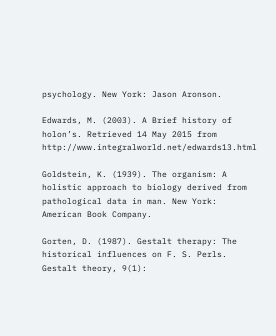psychology. New York: Jason Aronson.

Edwards, M. (2003). A Brief history of holon’s. Retrieved 14 May 2015 from http://www.integralworld.net/edwards13.html

Goldstein, K. (1939). The organism: A holistic approach to biology derived from pathological data in man. New York: American Book Company.

Gorten, D. (1987). Gestalt therapy: The historical influences on F. S. Perls. Gestalt theory, 9(1):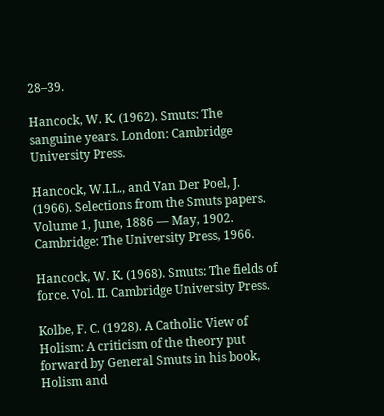28–39.

Hancock, W. K. (1962). Smuts: The sanguine years. London: Cambridge University Press.

Hancock, W.I.L., and Van Der Poel, J. (1966). Selections from the Smuts papers. Volume 1, June, 1886 — May, 1902. Cambridge: The University Press, 1966.

Hancock, W. K. (1968). Smuts: The fields of force. Vol. II. Cambridge University Press.

Kolbe, F. C. (1928). A Catholic View of Holism: A criticism of the theory put forward by General Smuts in his book, Holism and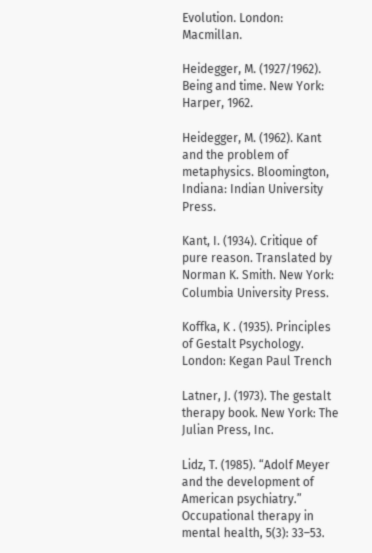Evolution. London: Macmillan.

Heidegger, M. (1927/1962). Being and time. New York: Harper, 1962.

Heidegger, M. (1962). Kant and the problem of metaphysics. Bloomington, Indiana: Indian University Press.

Kant, I. (1934). Critique of pure reason. Translated by Norman K. Smith. New York: Columbia University Press.

Koffka, K . (1935). Principles of Gestalt Psychology. London: Kegan Paul Trench

Latner, J. (1973). The gestalt therapy book. New York: The Julian Press, Inc.

Lidz, T. (1985). “Adolf Meyer and the development of American psychiatry.” Occupational therapy in mental health, 5(3): 33–53.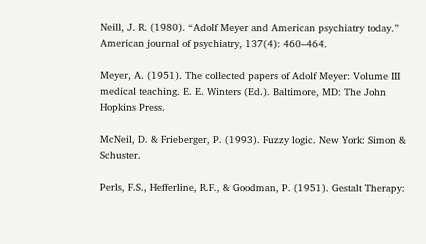Neill, J. R. (1980). “Adolf Meyer and American psychiatry today.” American journal of psychiatry, 137(4): 460–464.

Meyer, A. (1951). The collected papers of Adolf Meyer: Volume III medical teaching. E. E. Winters (Ed.). Baltimore, MD: The John Hopkins Press.

McNeil, D. & Frieberger, P. (1993). Fuzzy logic. New York: Simon & Schuster.

Perls, F.S., Hefferline, R.F., & Goodman, P. (1951). Gestalt Therapy: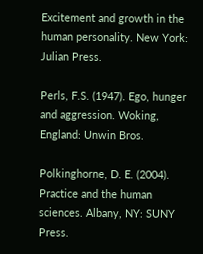Excitement and growth in the human personality. New York: Julian Press.

Perls, F.S. (1947). Ego, hunger and aggression. Woking, England: Unwin Bros.

Polkinghorne, D. E. (2004). Practice and the human sciences. Albany, NY: SUNY Press.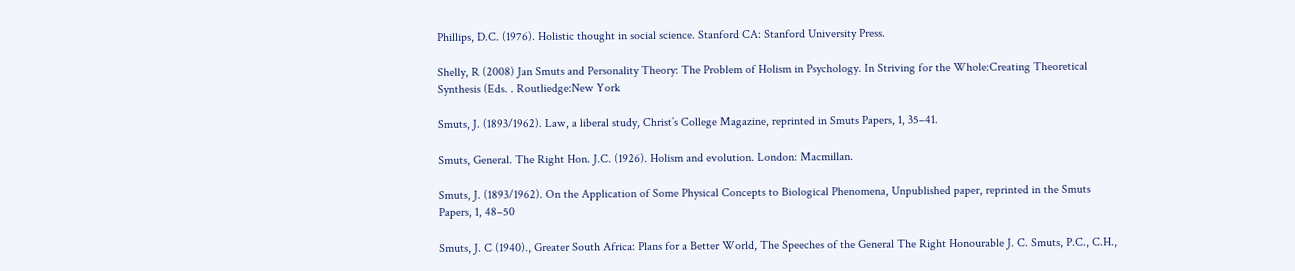Phillips, D.C. (1976). Holistic thought in social science. Stanford CA: Stanford University Press.

Shelly, R (2008) Jan Smuts and Personality Theory: The Problem of Holism in Psychology. In Striving for the Whole:Creating Theoretical Synthesis (Eds. . Routliedge:New York

Smuts, J. (1893/1962). Law, a liberal study, Christ’s College Magazine, reprinted in Smuts Papers, 1, 35–41.

Smuts, General. The Right Hon. J.C. (1926). Holism and evolution. London: Macmillan.

Smuts, J. (1893/1962). On the Application of Some Physical Concepts to Biological Phenomena, Unpublished paper, reprinted in the Smuts Papers, 1, 48–50

Smuts, J. C (1940)., Greater South Africa: Plans for a Better World, The Speeches of the General The Right Honourable J. C. Smuts, P.C., C.H.,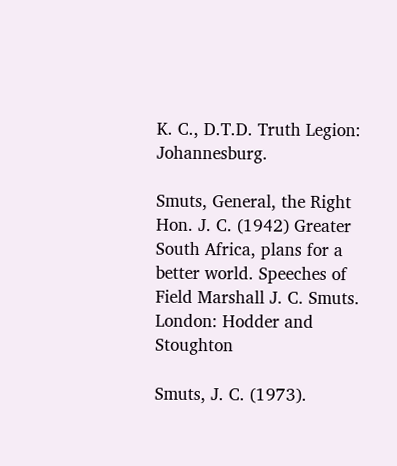K. C., D.T.D. Truth Legion: Johannesburg.

Smuts, General, the Right Hon. J. C. (1942) Greater South Africa, plans for a better world. Speeches of Field Marshall J. C. Smuts. London: Hodder and Stoughton

Smuts, J. C. (1973).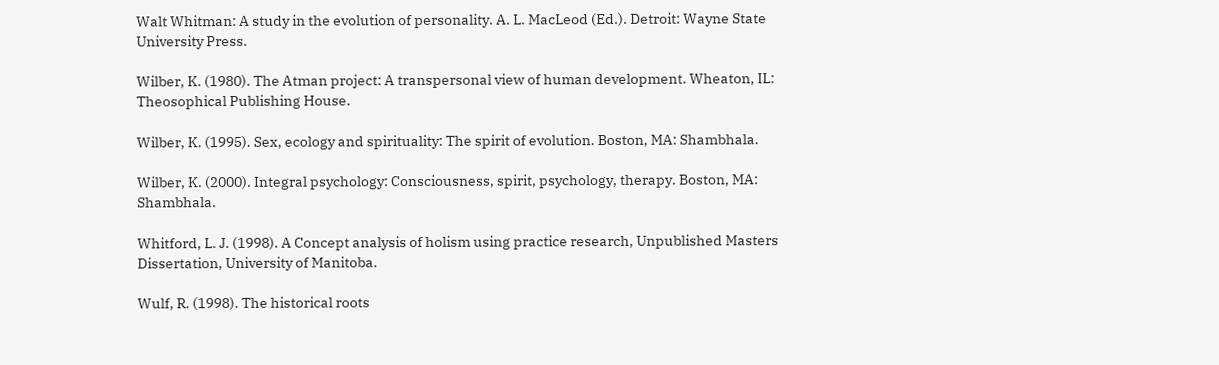Walt Whitman: A study in the evolution of personality. A. L. MacLeod (Ed.). Detroit: Wayne State University Press.

Wilber, K. (1980). The Atman project: A transpersonal view of human development. Wheaton, IL: Theosophical Publishing House.

Wilber, K. (1995). Sex, ecology and spirituality: The spirit of evolution. Boston, MA: Shambhala.

Wilber, K. (2000). Integral psychology: Consciousness, spirit, psychology, therapy. Boston, MA: Shambhala.

Whitford, L. J. (1998). A Concept analysis of holism using practice research, Unpublished Masters Dissertation, University of Manitoba.

Wulf, R. (1998). The historical roots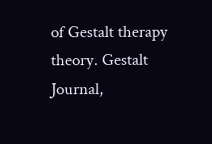of Gestalt therapy theory. Gestalt Journal,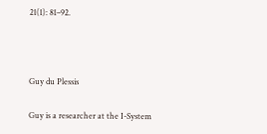21(1): 81–92.



Guy du Plessis

Guy is a researcher at the I-System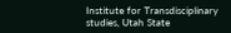Institute for Transdisciplinary studies, Utah State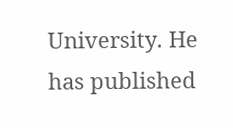University. He has published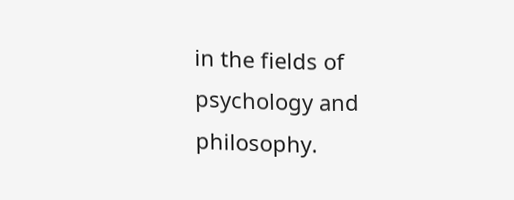in the fields of psychology and philosophy.